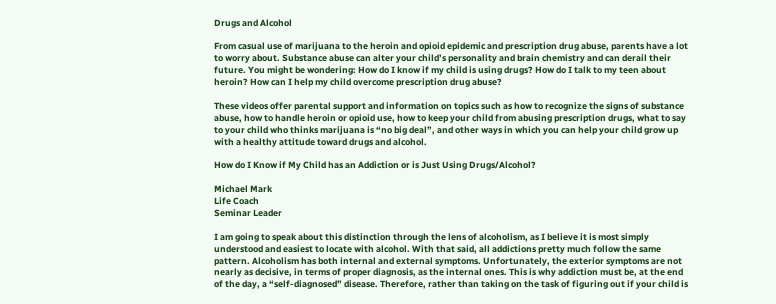Drugs and Alcohol

From casual use of marijuana to the heroin and opioid epidemic and prescription drug abuse, parents have a lot to worry about. Substance abuse can alter your child’s personality and brain chemistry and can derail their future. You might be wondering: How do I know if my child is using drugs? How do I talk to my teen about heroin? How can I help my child overcome prescription drug abuse?

These videos offer parental support and information on topics such as how to recognize the signs of substance abuse, how to handle heroin or opioid use, how to keep your child from abusing prescription drugs, what to say to your child who thinks marijuana is “no big deal”, and other ways in which you can help your child grow up with a healthy attitude toward drugs and alcohol.

How do I Know if My Child has an Addiction or is Just Using Drugs/Alcohol?

Michael Mark
Life Coach
Seminar Leader

I am going to speak about this distinction through the lens of alcoholism, as I believe it is most simply understood and easiest to locate with alcohol. With that said, all addictions pretty much follow the same pattern. Alcoholism has both internal and external symptoms. Unfortunately, the exterior symptoms are not nearly as decisive, in terms of proper diagnosis, as the internal ones. This is why addiction must be, at the end of the day, a “self-diagnosed” disease. Therefore, rather than taking on the task of figuring out if your child is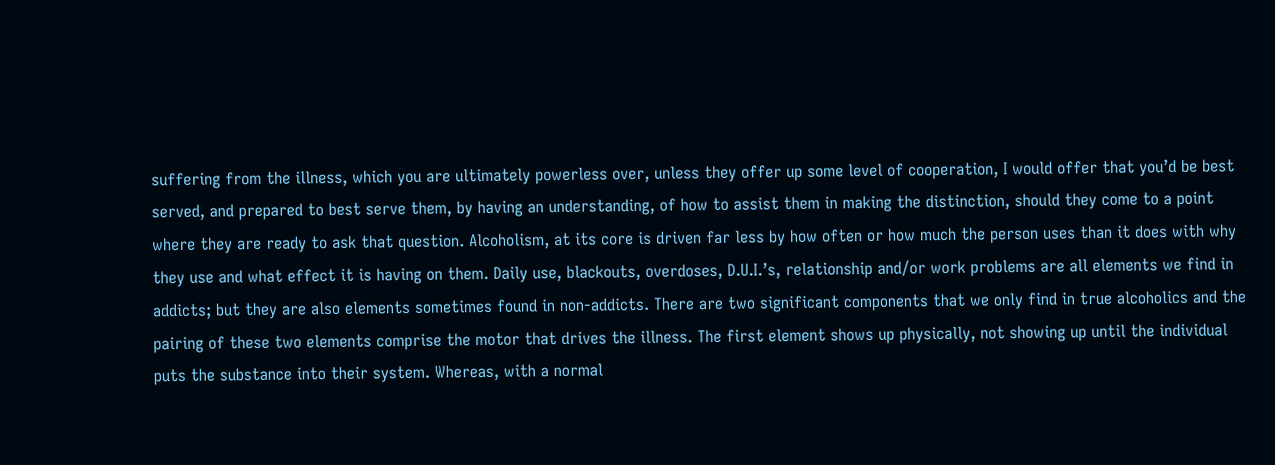suffering from the illness, which you are ultimately powerless over, unless they offer up some level of cooperation, I would offer that you’d be best served, and prepared to best serve them, by having an understanding, of how to assist them in making the distinction, should they come to a point where they are ready to ask that question. Alcoholism, at its core is driven far less by how often or how much the person uses than it does with why they use and what effect it is having on them. Daily use, blackouts, overdoses, D.U.I.’s, relationship and/or work problems are all elements we find in addicts; but they are also elements sometimes found in non-addicts. There are two significant components that we only find in true alcoholics and the pairing of these two elements comprise the motor that drives the illness. The first element shows up physically, not showing up until the individual puts the substance into their system. Whereas, with a normal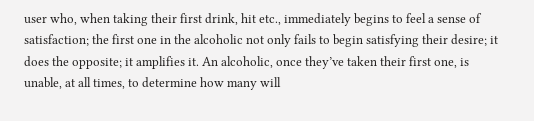user who, when taking their first drink, hit etc., immediately begins to feel a sense of satisfaction; the first one in the alcoholic not only fails to begin satisfying their desire; it does the opposite; it amplifies it. An alcoholic, once they’ve taken their first one, is unable, at all times, to determine how many will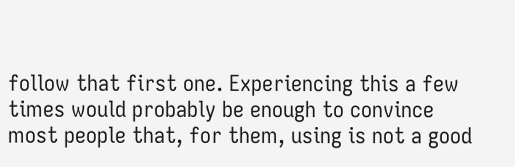follow that first one. Experiencing this a few times would probably be enough to convince most people that, for them, using is not a good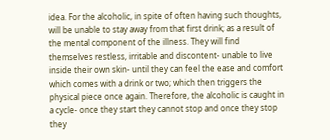idea. For the alcoholic, in spite of often having such thoughts, will be unable to stay away from that first drink; as a result of the mental component of the illness. They will find themselves restless, irritable and discontent- unable to live inside their own skin- until they can feel the ease and comfort which comes with a drink or two; which then triggers the physical piece once again. Therefore, the alcoholic is caught in a cycle- once they start they cannot stop and once they stop they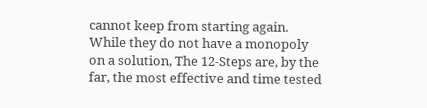cannot keep from starting again. While they do not have a monopoly on a solution, The 12-Steps are, by the far, the most effective and time tested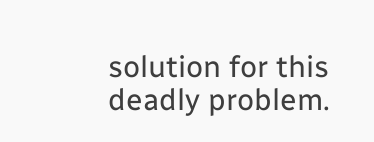solution for this deadly problem.